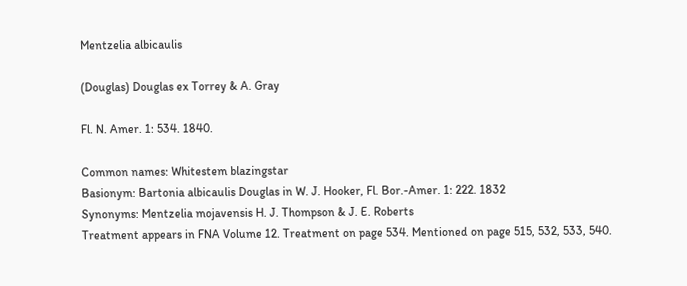Mentzelia albicaulis

(Douglas) Douglas ex Torrey & A. Gray

Fl. N. Amer. 1: 534. 1840.

Common names: Whitestem blazingstar
Basionym: Bartonia albicaulis Douglas in W. J. Hooker, Fl. Bor.-Amer. 1: 222. 1832
Synonyms: Mentzelia mojavensis H. J. Thompson & J. E. Roberts
Treatment appears in FNA Volume 12. Treatment on page 534. Mentioned on page 515, 532, 533, 540.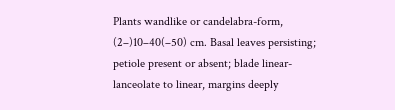Plants wandlike or candelabra-form, (2–)10–40(–50) cm. Basal leaves persisting; petiole present or absent; blade linear-lanceolate to linear, margins deeply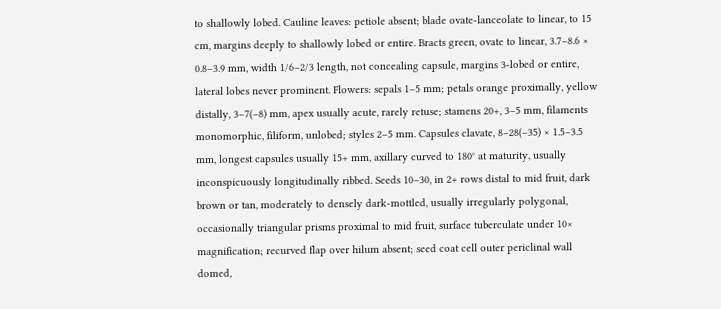to shallowly lobed. Cauline leaves: petiole absent; blade ovate-lanceolate to linear, to 15 cm, margins deeply to shallowly lobed or entire. Bracts green, ovate to linear, 3.7–8.6 × 0.8–3.9 mm, width 1/6–2/3 length, not concealing capsule, margins 3-lobed or entire, lateral lobes never prominent. Flowers: sepals 1–5 mm; petals orange proximally, yellow distally, 3–7(–8) mm, apex usually acute, rarely retuse; stamens 20+, 3–5 mm, filaments monomorphic, filiform, unlobed; styles 2–5 mm. Capsules clavate, 8–28(–35) × 1.5–3.5 mm, longest capsules usually 15+ mm, axillary curved to 180° at maturity, usually inconspicuously longitudinally ribbed. Seeds 10–30, in 2+ rows distal to mid fruit, dark brown or tan, moderately to densely dark-mottled, usually irregularly polygonal, occasionally triangular prisms proximal to mid fruit, surface tuberculate under 10× magnification; recurved flap over hilum absent; seed coat cell outer periclinal wall domed,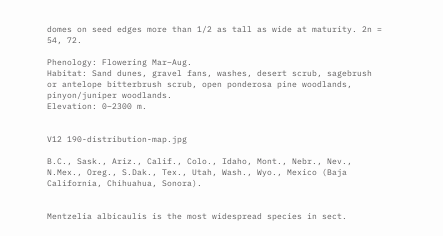domes on seed edges more than 1/2 as tall as wide at maturity. 2n = 54, 72.

Phenology: Flowering Mar–Aug.
Habitat: Sand dunes, gravel fans, washes, desert scrub, sagebrush or antelope bitterbrush scrub, open ponderosa pine woodlands, pinyon/juniper woodlands.
Elevation: 0–2300 m.


V12 190-distribution-map.jpg

B.C., Sask., Ariz., Calif., Colo., Idaho, Mont., Nebr., Nev., N.Mex., Oreg., S.Dak., Tex., Utah, Wash., Wyo., Mexico (Baja California, Chihuahua, Sonora).


Mentzelia albicaulis is the most widespread species in sect.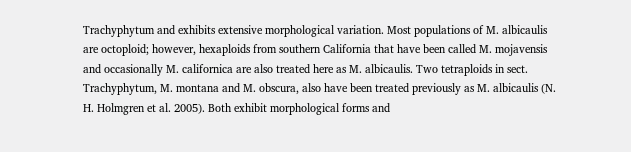Trachyphytum and exhibits extensive morphological variation. Most populations of M. albicaulis are octoploid; however, hexaploids from southern California that have been called M. mojavensis and occasionally M. californica are also treated here as M. albicaulis. Two tetraploids in sect. Trachyphytum, M. montana and M. obscura, also have been treated previously as M. albicaulis (N. H. Holmgren et al. 2005). Both exhibit morphological forms and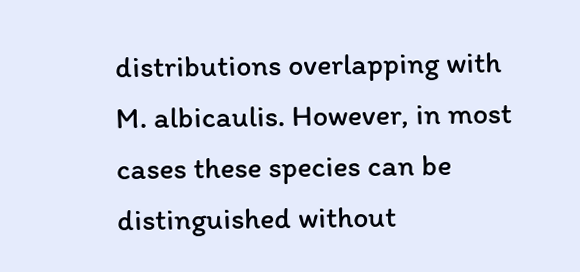distributions overlapping with M. albicaulis. However, in most cases these species can be distinguished without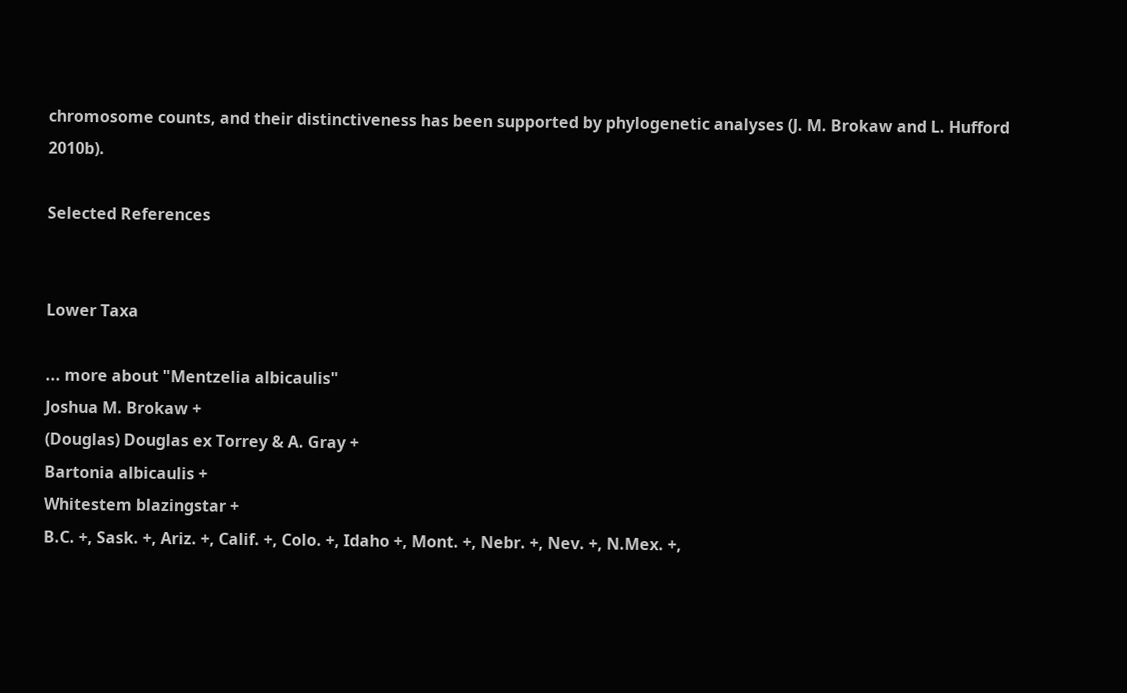chromosome counts, and their distinctiveness has been supported by phylogenetic analyses (J. M. Brokaw and L. Hufford 2010b).

Selected References


Lower Taxa

... more about "Mentzelia albicaulis"
Joshua M. Brokaw +
(Douglas) Douglas ex Torrey & A. Gray +
Bartonia albicaulis +
Whitestem blazingstar +
B.C. +, Sask. +, Ariz. +, Calif. +, Colo. +, Idaho +, Mont. +, Nebr. +, Nev. +, N.Mex. +,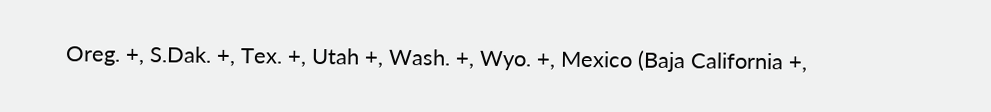Oreg. +, S.Dak. +, Tex. +, Utah +, Wash. +, Wyo. +, Mexico (Baja California +,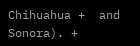Chihuahua +  and Sonora). +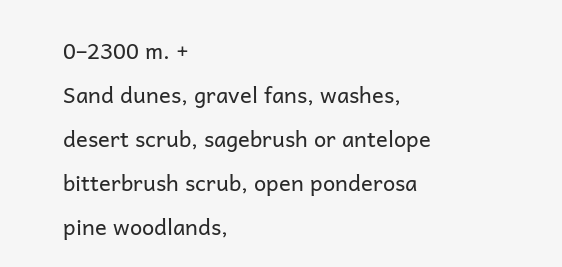0–2300 m. +
Sand dunes, gravel fans, washes, desert scrub, sagebrush or antelope bitterbrush scrub, open ponderosa pine woodlands,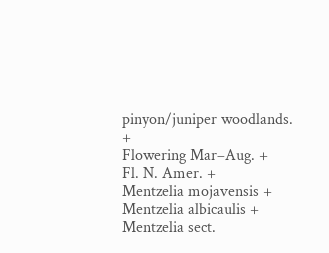pinyon/juniper woodlands. +
Flowering Mar–Aug. +
Fl. N. Amer. +
Mentzelia mojavensis +
Mentzelia albicaulis +
Mentzelia sect.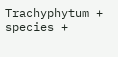Trachyphytum +
species +